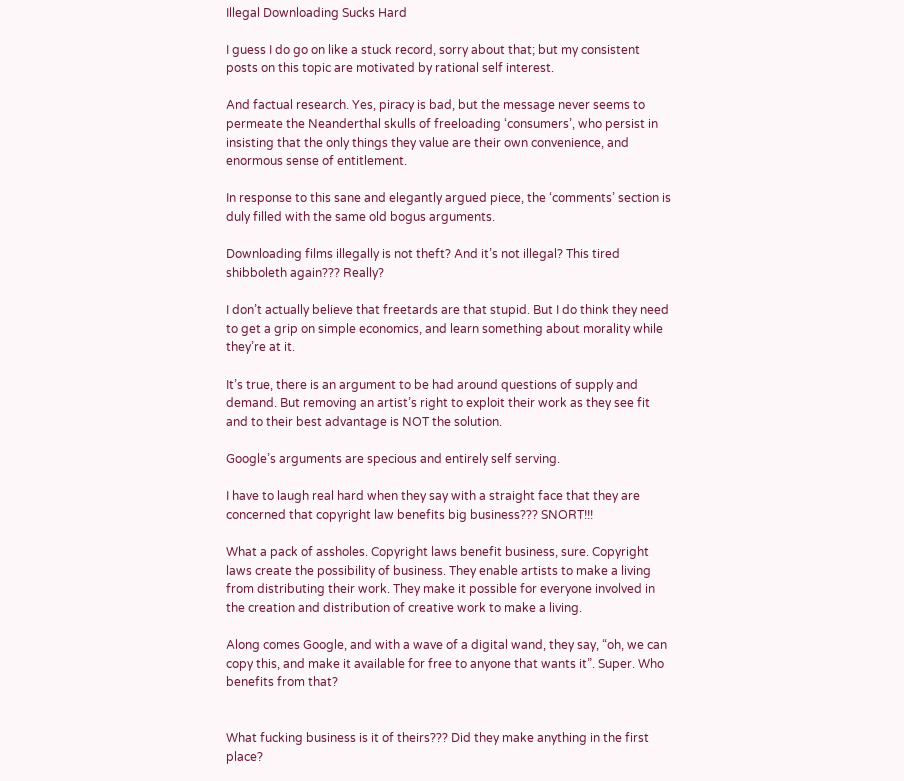Illegal Downloading Sucks Hard

I guess I do go on like a stuck record, sorry about that; but my consistent posts on this topic are motivated by rational self interest.

And factual research. Yes, piracy is bad, but the message never seems to permeate the Neanderthal skulls of freeloading ‘consumers’, who persist in insisting that the only things they value are their own convenience, and enormous sense of entitlement.

In response to this sane and elegantly argued piece, the ‘comments’ section is duly filled with the same old bogus arguments.

Downloading films illegally is not theft? And it’s not illegal? This tired shibboleth again??? Really?

I don’t actually believe that freetards are that stupid. But I do think they need to get a grip on simple economics, and learn something about morality while they’re at it.

It’s true, there is an argument to be had around questions of supply and demand. But removing an artist’s right to exploit their work as they see fit and to their best advantage is NOT the solution.

Google’s arguments are specious and entirely self serving.

I have to laugh real hard when they say with a straight face that they are concerned that copyright law benefits big business??? SNORT!!!

What a pack of assholes. Copyright laws benefit business, sure. Copyright laws create the possibility of business. They enable artists to make a living from distributing their work. They make it possible for everyone involved in the creation and distribution of creative work to make a living.

Along comes Google, and with a wave of a digital wand, they say, “oh, we can copy this, and make it available for free to anyone that wants it”. Super. Who benefits from that?


What fucking business is it of theirs??? Did they make anything in the first place?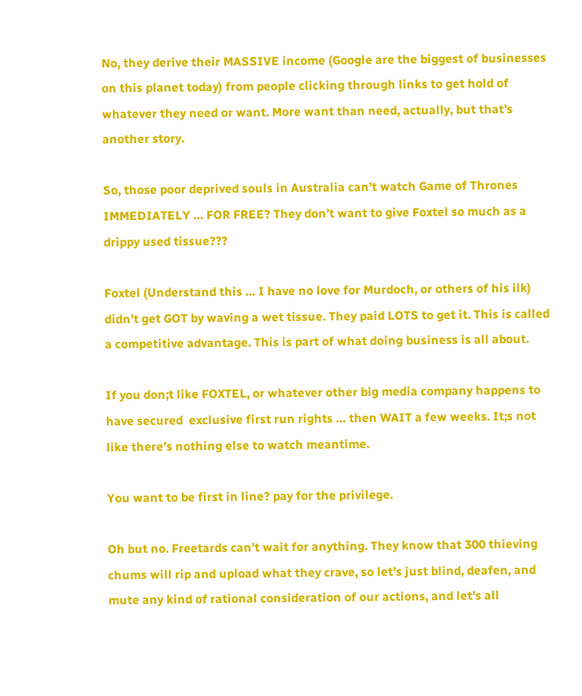No, they derive their MASSIVE income (Google are the biggest of businesses on this planet today) from people clicking through links to get hold of whatever they need or want. More want than need, actually, but that’s another story.

So, those poor deprived souls in Australia can’t watch Game of Thrones IMMEDIATELY … FOR FREE? They don’t want to give Foxtel so much as a drippy used tissue???

Foxtel (Understand this … I have no love for Murdoch, or others of his ilk) didn’t get GOT by waving a wet tissue. They paid LOTS to get it. This is called a competitive advantage. This is part of what doing business is all about.

If you don;t like FOXTEL, or whatever other big media company happens to have secured  exclusive first run rights … then WAIT a few weeks. It;s not like there’s nothing else to watch meantime.

You want to be first in line? pay for the privilege.

Oh but no. Freetards can’t wait for anything. They know that 300 thieving chums will rip and upload what they crave, so let’s just blind, deafen, and mute any kind of rational consideration of our actions, and let’s all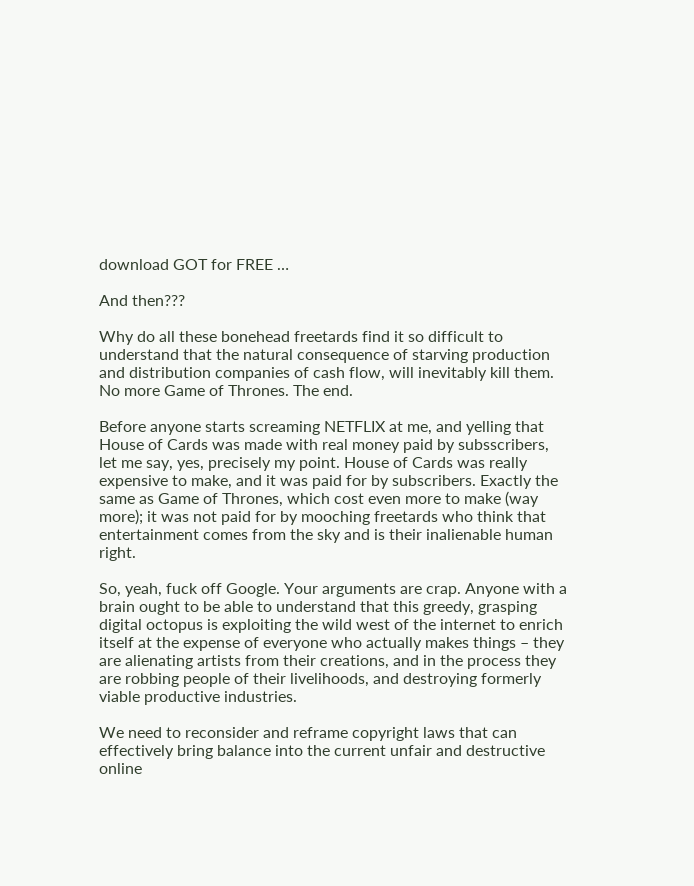download GOT for FREE …

And then???

Why do all these bonehead freetards find it so difficult to understand that the natural consequence of starving production and distribution companies of cash flow, will inevitably kill them. No more Game of Thrones. The end.

Before anyone starts screaming NETFLIX at me, and yelling that House of Cards was made with real money paid by subsscribers, let me say, yes, precisely my point. House of Cards was really expensive to make, and it was paid for by subscribers. Exactly the same as Game of Thrones, which cost even more to make (way more); it was not paid for by mooching freetards who think that entertainment comes from the sky and is their inalienable human right.

So, yeah, fuck off Google. Your arguments are crap. Anyone with a brain ought to be able to understand that this greedy, grasping digital octopus is exploiting the wild west of the internet to enrich itself at the expense of everyone who actually makes things – they are alienating artists from their creations, and in the process they are robbing people of their livelihoods, and destroying formerly viable productive industries.

We need to reconsider and reframe copyright laws that can effectively bring balance into the current unfair and destructive online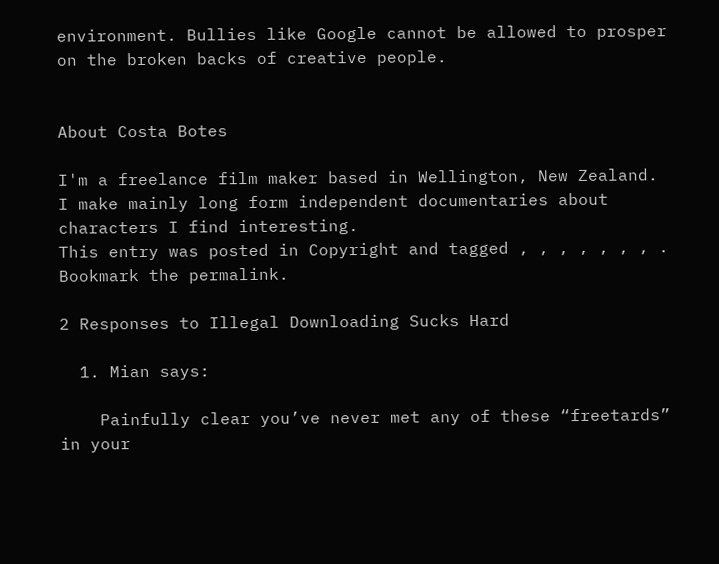environment. Bullies like Google cannot be allowed to prosper on the broken backs of creative people.


About Costa Botes

I'm a freelance film maker based in Wellington, New Zealand. I make mainly long form independent documentaries about characters I find interesting.
This entry was posted in Copyright and tagged , , , , , , , . Bookmark the permalink.

2 Responses to Illegal Downloading Sucks Hard

  1. Mian says:

    Painfully clear you’ve never met any of these “freetards” in your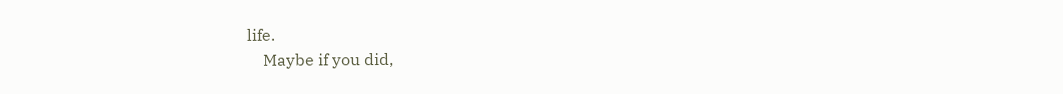life.
    Maybe if you did,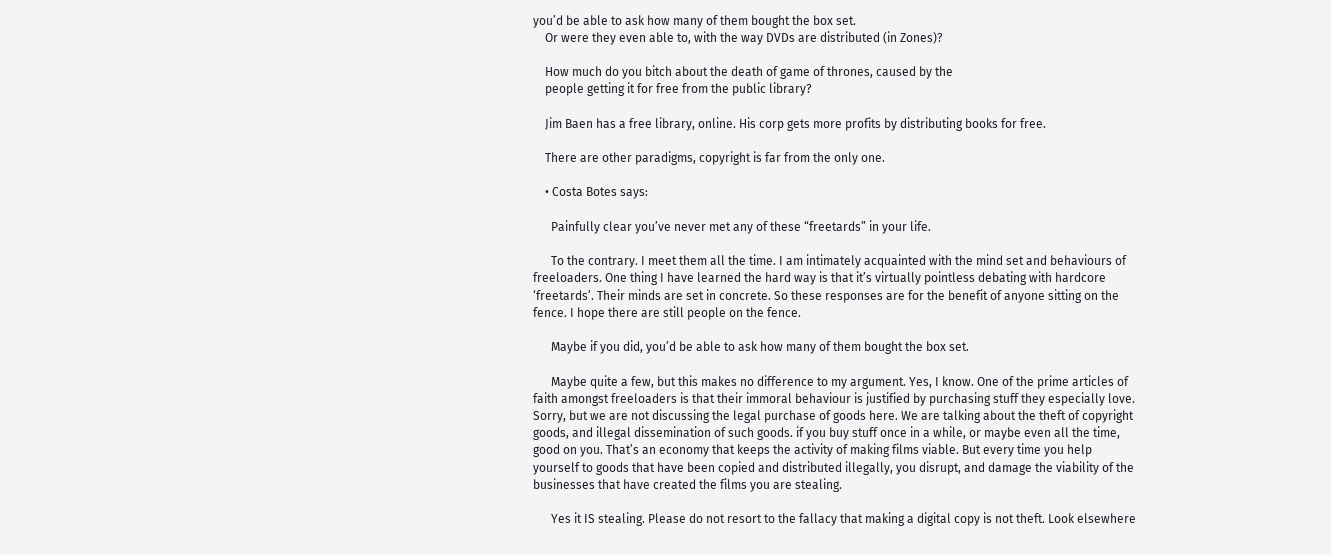you’d be able to ask how many of them bought the box set.
    Or were they even able to, with the way DVDs are distributed (in Zones)?

    How much do you bitch about the death of game of thrones, caused by the
    people getting it for free from the public library?

    Jim Baen has a free library, online. His corp gets more profits by distributing books for free.

    There are other paradigms, copyright is far from the only one.

    • Costa Botes says:

      Painfully clear you’ve never met any of these “freetards” in your life.

      To the contrary. I meet them all the time. I am intimately acquainted with the mind set and behaviours of freeloaders. One thing I have learned the hard way is that it’s virtually pointless debating with hardcore ‘freetards’. Their minds are set in concrete. So these responses are for the benefit of anyone sitting on the fence. I hope there are still people on the fence.

      Maybe if you did, you’d be able to ask how many of them bought the box set.

      Maybe quite a few, but this makes no difference to my argument. Yes, I know. One of the prime articles of faith amongst freeloaders is that their immoral behaviour is justified by purchasing stuff they especially love. Sorry, but we are not discussing the legal purchase of goods here. We are talking about the theft of copyright goods, and illegal dissemination of such goods. if you buy stuff once in a while, or maybe even all the time, good on you. That’s an economy that keeps the activity of making films viable. But every time you help yourself to goods that have been copied and distributed illegally, you disrupt, and damage the viability of the businesses that have created the films you are stealing.

      Yes it IS stealing. Please do not resort to the fallacy that making a digital copy is not theft. Look elsewhere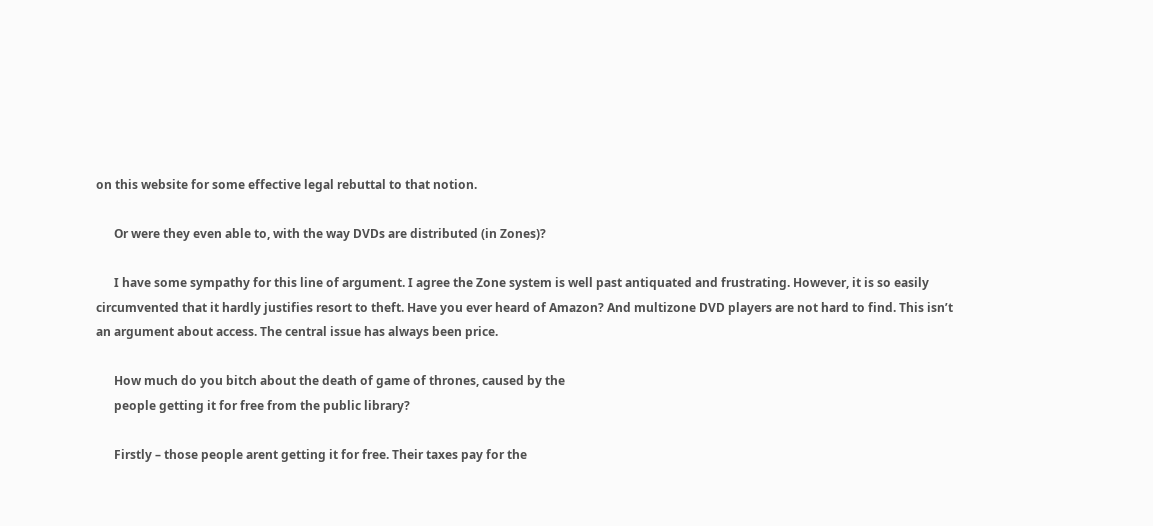on this website for some effective legal rebuttal to that notion.

      Or were they even able to, with the way DVDs are distributed (in Zones)?

      I have some sympathy for this line of argument. I agree the Zone system is well past antiquated and frustrating. However, it is so easily circumvented that it hardly justifies resort to theft. Have you ever heard of Amazon? And multizone DVD players are not hard to find. This isn’t an argument about access. The central issue has always been price.

      How much do you bitch about the death of game of thrones, caused by the
      people getting it for free from the public library?

      Firstly – those people arent getting it for free. Their taxes pay for the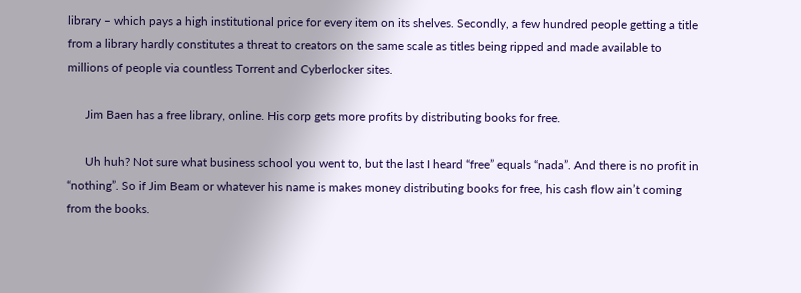library – which pays a high institutional price for every item on its shelves. Secondly, a few hundred people getting a title from a library hardly constitutes a threat to creators on the same scale as titles being ripped and made available to millions of people via countless Torrent and Cyberlocker sites.

      Jim Baen has a free library, online. His corp gets more profits by distributing books for free.

      Uh huh? Not sure what business school you went to, but the last I heard “free” equals “nada”. And there is no profit in “nothing”. So if Jim Beam or whatever his name is makes money distributing books for free, his cash flow ain’t coming from the books.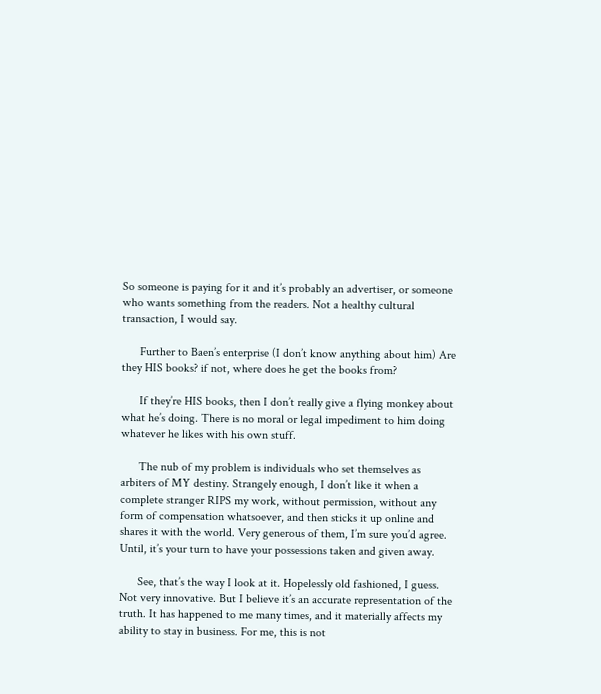So someone is paying for it and it’s probably an advertiser, or someone who wants something from the readers. Not a healthy cultural transaction, I would say.

      Further to Baen’s enterprise (I don’t know anything about him) Are they HIS books? if not, where does he get the books from?

      If they’re HIS books, then I don’t really give a flying monkey about what he’s doing. There is no moral or legal impediment to him doing whatever he likes with his own stuff.

      The nub of my problem is individuals who set themselves as arbiters of MY destiny. Strangely enough, I don’t like it when a complete stranger RIPS my work, without permission, without any form of compensation whatsoever, and then sticks it up online and shares it with the world. Very generous of them, I’m sure you’d agree. Until, it’s your turn to have your possessions taken and given away.

      See, that’s the way I look at it. Hopelessly old fashioned, I guess. Not very innovative. But I believe it’s an accurate representation of the truth. It has happened to me many times, and it materially affects my ability to stay in business. For me, this is not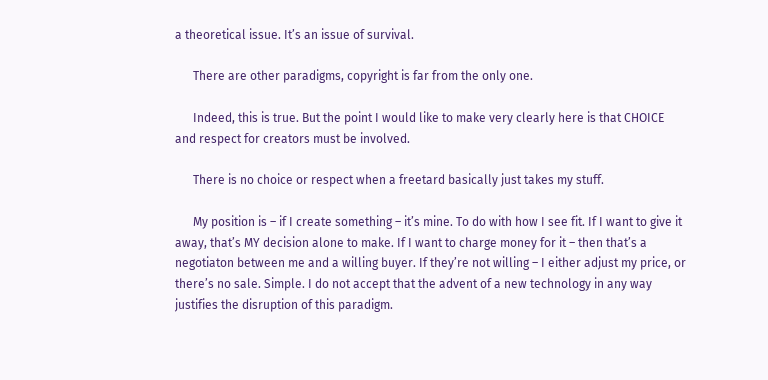a theoretical issue. It’s an issue of survival.

      There are other paradigms, copyright is far from the only one.

      Indeed, this is true. But the point I would like to make very clearly here is that CHOICE and respect for creators must be involved.

      There is no choice or respect when a freetard basically just takes my stuff.

      My position is – if I create something – it’s mine. To do with how I see fit. If I want to give it away, that’s MY decision alone to make. If I want to charge money for it – then that’s a negotiaton between me and a willing buyer. If they’re not willing – I either adjust my price, or there’s no sale. Simple. I do not accept that the advent of a new technology in any way justifies the disruption of this paradigm.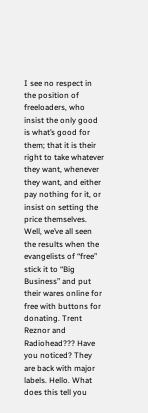I see no respect in the position of freeloaders, who insist the only good is what’s good for them; that it is their right to take whatever they want, whenever they want, and either pay nothing for it, or insist on setting the price themselves. Well, we’ve all seen the results when the evangelists of “free” stick it to “Big Business” and put their wares online for free with buttons for donating. Trent Reznor and Radiohead??? Have you noticed? They are back with major labels. Hello. What does this tell you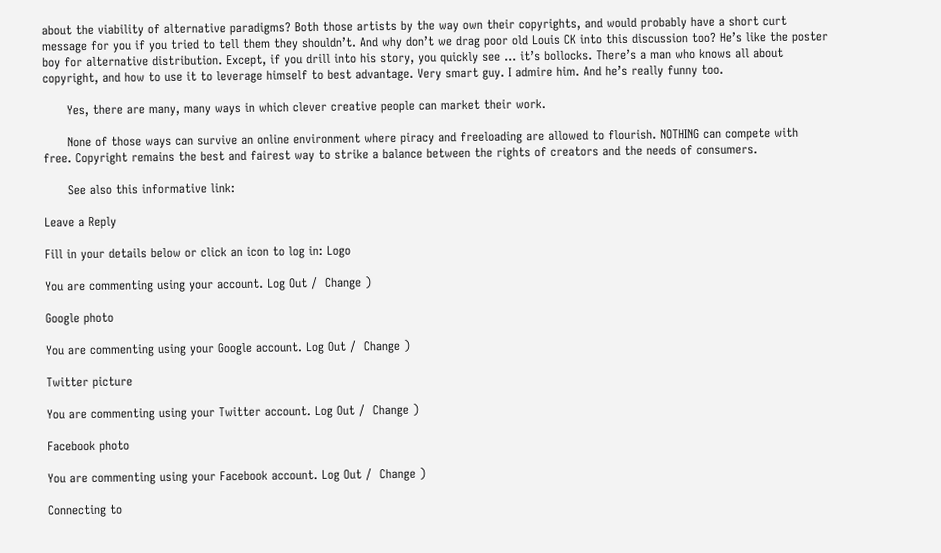about the viability of alternative paradigms? Both those artists by the way own their copyrights, and would probably have a short curt message for you if you tried to tell them they shouldn’t. And why don’t we drag poor old Louis CK into this discussion too? He’s like the poster boy for alternative distribution. Except, if you drill into his story, you quickly see … it’s bollocks. There’s a man who knows all about copyright, and how to use it to leverage himself to best advantage. Very smart guy. I admire him. And he’s really funny too.

      Yes, there are many, many ways in which clever creative people can market their work.

      None of those ways can survive an online environment where piracy and freeloading are allowed to flourish. NOTHING can compete with free. Copyright remains the best and fairest way to strike a balance between the rights of creators and the needs of consumers.

      See also this informative link:

Leave a Reply

Fill in your details below or click an icon to log in: Logo

You are commenting using your account. Log Out /  Change )

Google photo

You are commenting using your Google account. Log Out /  Change )

Twitter picture

You are commenting using your Twitter account. Log Out /  Change )

Facebook photo

You are commenting using your Facebook account. Log Out /  Change )

Connecting to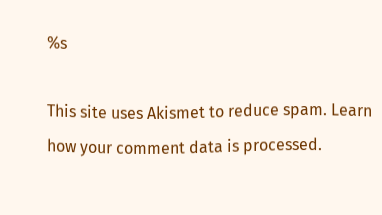%s

This site uses Akismet to reduce spam. Learn how your comment data is processed.